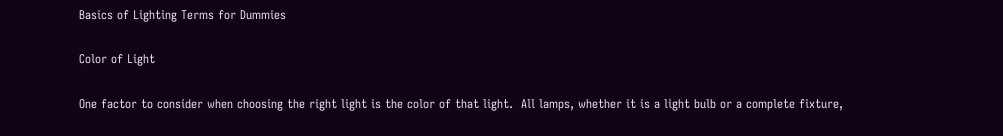Basics of Lighting Terms for Dummies

Color of Light

One factor to consider when choosing the right light is the color of that light.  All lamps, whether it is a light bulb or a complete fixture,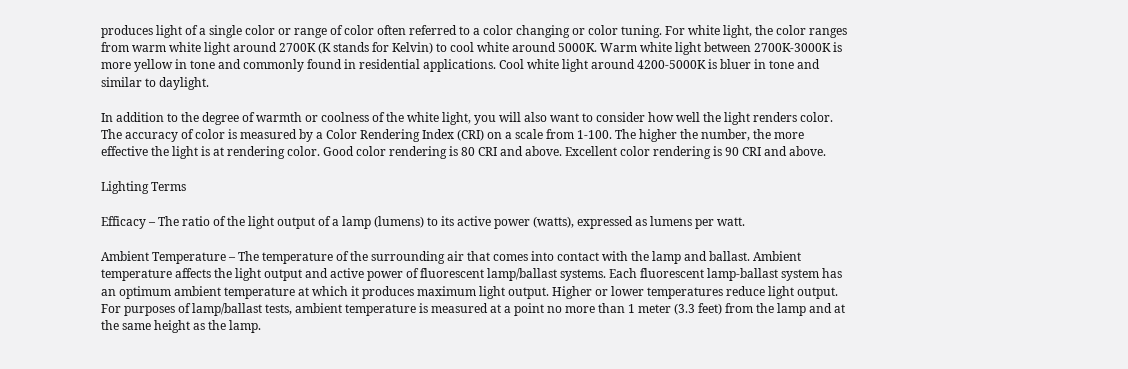produces light of a single color or range of color often referred to a color changing or color tuning. For white light, the color ranges from warm white light around 2700K (K stands for Kelvin) to cool white around 5000K. Warm white light between 2700K-3000K is more yellow in tone and commonly found in residential applications. Cool white light around 4200-5000K is bluer in tone and similar to daylight.

In addition to the degree of warmth or coolness of the white light, you will also want to consider how well the light renders color. The accuracy of color is measured by a Color Rendering Index (CRI) on a scale from 1-100. The higher the number, the more effective the light is at rendering color. Good color rendering is 80 CRI and above. Excellent color rendering is 90 CRI and above.

Lighting Terms

Efficacy – The ratio of the light output of a lamp (lumens) to its active power (watts), expressed as lumens per watt.

Ambient Temperature – The temperature of the surrounding air that comes into contact with the lamp and ballast. Ambient temperature affects the light output and active power of fluorescent lamp/ballast systems. Each fluorescent lamp-ballast system has an optimum ambient temperature at which it produces maximum light output. Higher or lower temperatures reduce light output. For purposes of lamp/ballast tests, ambient temperature is measured at a point no more than 1 meter (3.3 feet) from the lamp and at the same height as the lamp.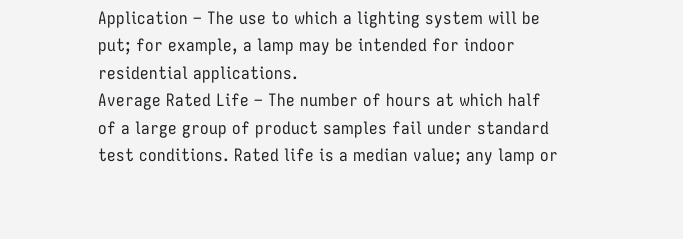Application – The use to which a lighting system will be put; for example, a lamp may be intended for indoor residential applications.
Average Rated Life – The number of hours at which half of a large group of product samples fail under standard test conditions. Rated life is a median value; any lamp or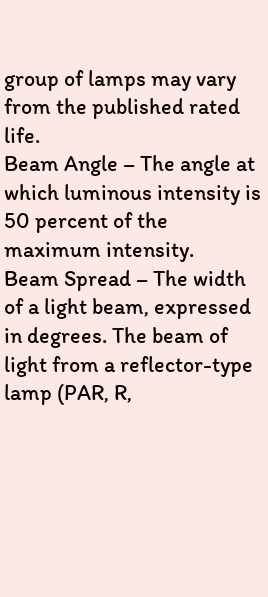group of lamps may vary from the published rated life.
Beam Angle – The angle at which luminous intensity is 50 percent of the maximum intensity.
Beam Spread – The width of a light beam, expressed in degrees. The beam of light from a reflector-type lamp (PAR, R,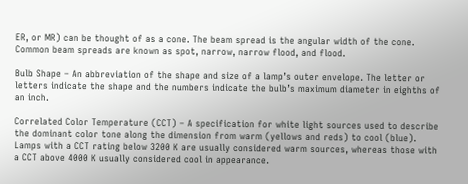ER, or MR) can be thought of as a cone. The beam spread is the angular width of the cone. Common beam spreads are known as spot, narrow, narrow flood, and flood.

Bulb Shape – An abbreviation of the shape and size of a lamp’s outer envelope. The letter or letters indicate the shape and the numbers indicate the bulb’s maximum diameter in eighths of an inch.

Correlated Color Temperature (CCT) – A specification for white light sources used to describe the dominant color tone along the dimension from warm (yellows and reds) to cool (blue). Lamps with a CCT rating below 3200 K are usually considered warm sources, whereas those with a CCT above 4000 K usually considered cool in appearance.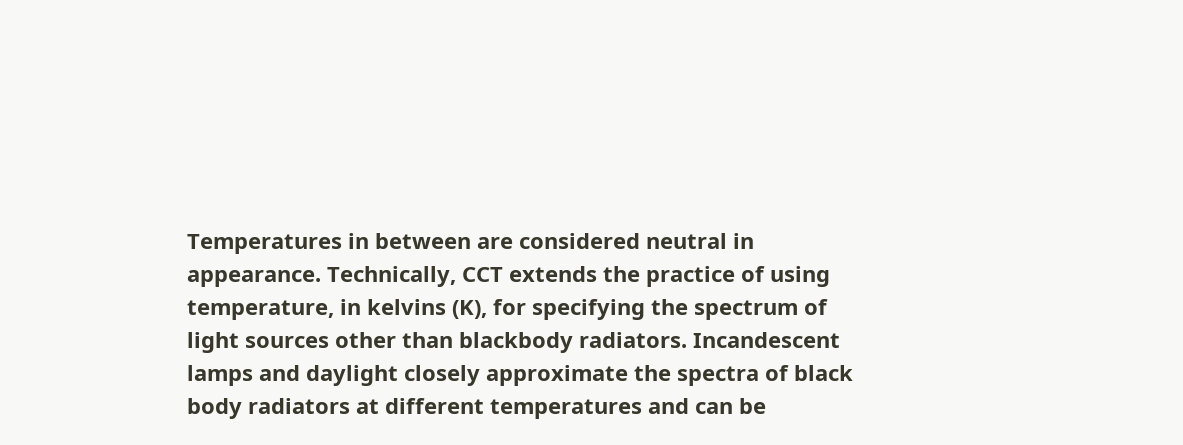Temperatures in between are considered neutral in appearance. Technically, CCT extends the practice of using temperature, in kelvins (K), for specifying the spectrum of light sources other than blackbody radiators. Incandescent lamps and daylight closely approximate the spectra of black body radiators at different temperatures and can be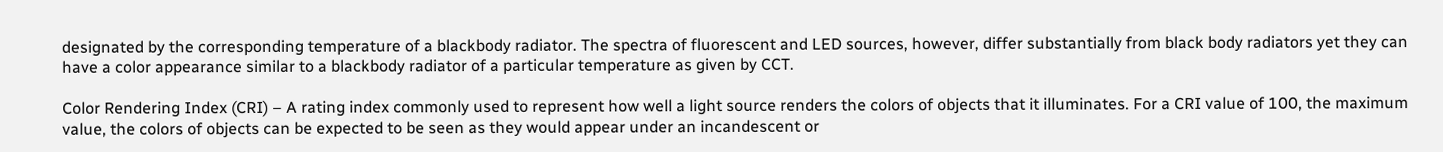designated by the corresponding temperature of a blackbody radiator. The spectra of fluorescent and LED sources, however, differ substantially from black body radiators yet they can have a color appearance similar to a blackbody radiator of a particular temperature as given by CCT.

Color Rendering Index (CRI) – A rating index commonly used to represent how well a light source renders the colors of objects that it illuminates. For a CRI value of 100, the maximum value, the colors of objects can be expected to be seen as they would appear under an incandescent or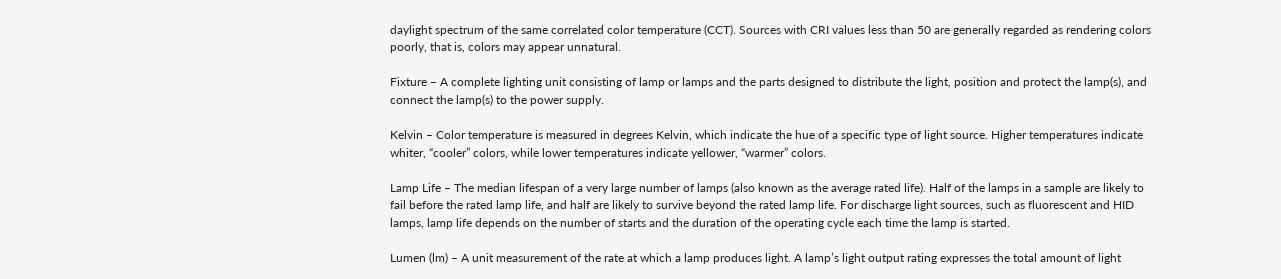daylight spectrum of the same correlated color temperature (CCT). Sources with CRI values less than 50 are generally regarded as rendering colors poorly, that is, colors may appear unnatural.

Fixture – A complete lighting unit consisting of lamp or lamps and the parts designed to distribute the light, position and protect the lamp(s), and connect the lamp(s) to the power supply.

Kelvin – Color temperature is measured in degrees Kelvin, which indicate the hue of a specific type of light source. Higher temperatures indicate whiter, “cooler” colors, while lower temperatures indicate yellower, “warmer” colors.

Lamp Life – The median lifespan of a very large number of lamps (also known as the average rated life). Half of the lamps in a sample are likely to fail before the rated lamp life, and half are likely to survive beyond the rated lamp life. For discharge light sources, such as fluorescent and HID lamps, lamp life depends on the number of starts and the duration of the operating cycle each time the lamp is started.

Lumen (lm) – A unit measurement of the rate at which a lamp produces light. A lamp’s light output rating expresses the total amount of light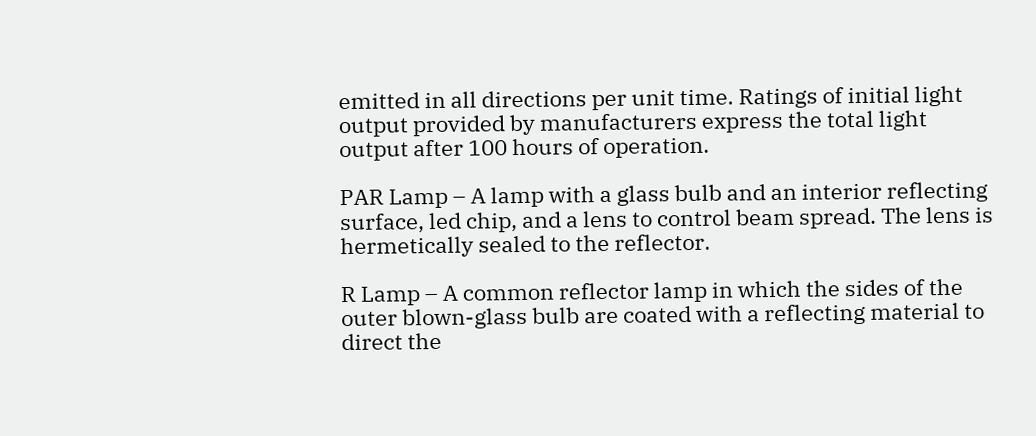emitted in all directions per unit time. Ratings of initial light output provided by manufacturers express the total light output after 100 hours of operation.

PAR Lamp – A lamp with a glass bulb and an interior reflecting surface, led chip, and a lens to control beam spread. The lens is hermetically sealed to the reflector.

R Lamp – A common reflector lamp in which the sides of the outer blown-glass bulb are coated with a reflecting material to direct the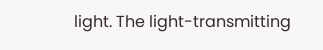light. The light-transmitting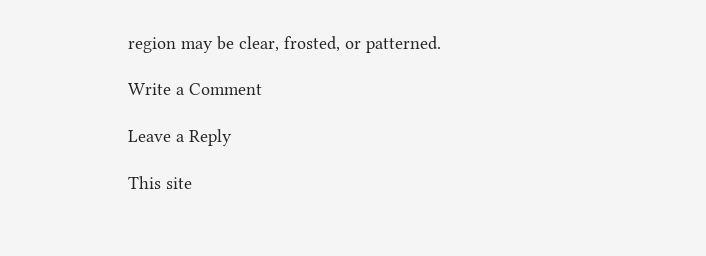region may be clear, frosted, or patterned.

Write a Comment

Leave a Reply

This site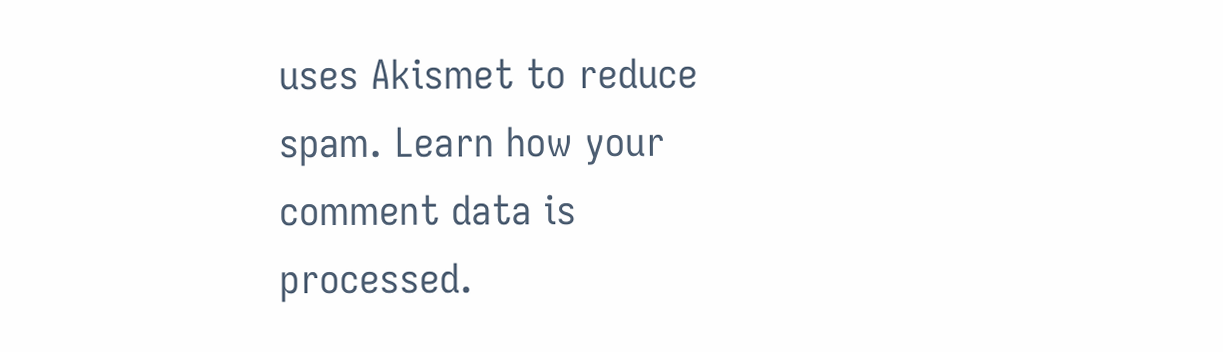uses Akismet to reduce spam. Learn how your comment data is processed.